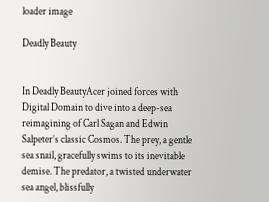loader image

Deadly Beauty


In Deadly BeautyAcer joined forces with Digital Domain to dive into a deep-sea reimagining of Carl Sagan and Edwin Salpeter’s classic Cosmos. The prey, a gentle sea snail, gracefully swims to its inevitable demise. The predator, a twisted underwater sea angel, blissfully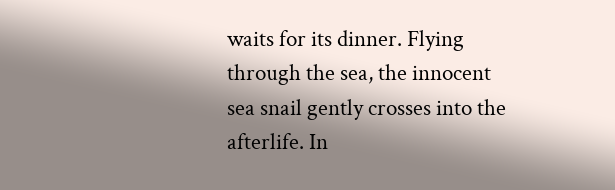waits for its dinner. Flying through the sea, the innocent sea snail gently crosses into the afterlife. In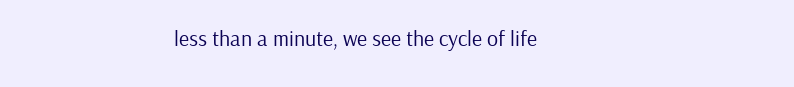less than a minute, we see the cycle of life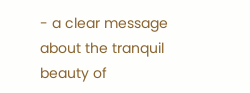- a clear message about the tranquil beauty of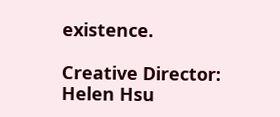existence.

Creative Director:
Helen Hsu